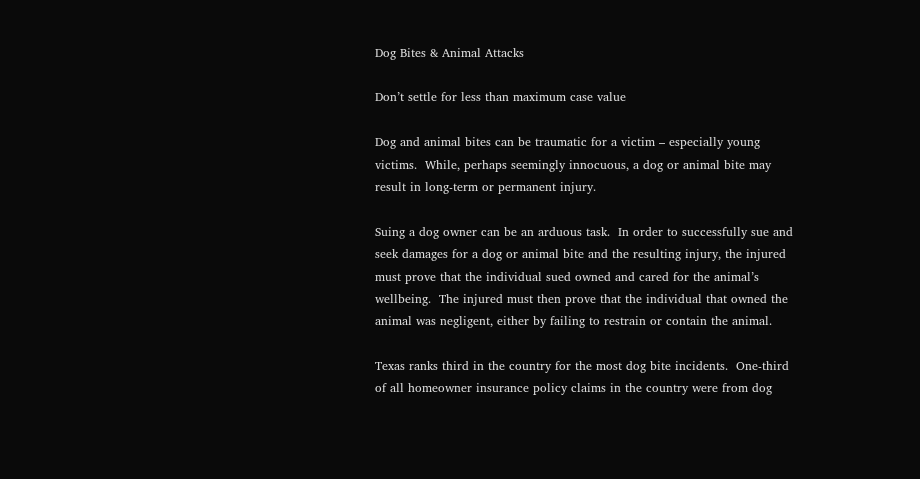Dog Bites & Animal Attacks

Don’t settle for less than maximum case value

Dog and animal bites can be traumatic for a victim – especially young victims.  While, perhaps seemingly innocuous, a dog or animal bite may result in long-term or permanent injury.

Suing a dog owner can be an arduous task.  In order to successfully sue and seek damages for a dog or animal bite and the resulting injury, the injured must prove that the individual sued owned and cared for the animal’s wellbeing.  The injured must then prove that the individual that owned the animal was negligent, either by failing to restrain or contain the animal.

Texas ranks third in the country for the most dog bite incidents.  One-third of all homeowner insurance policy claims in the country were from dog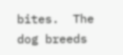bites.  The dog breeds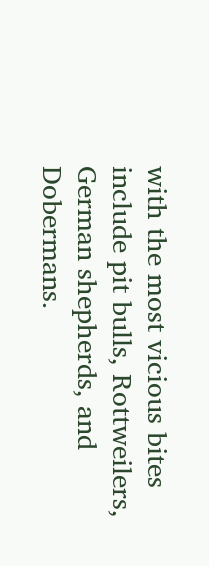with the most vicious bites include pit bulls, Rottweilers, German shepherds, and Dobermans.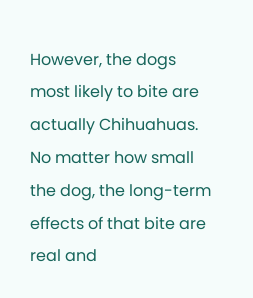However, the dogs most likely to bite are actually Chihuahuas.  No matter how small the dog, the long-term effects of that bite are real and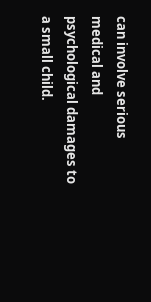can involve serious medical and psychological damages to a small child.